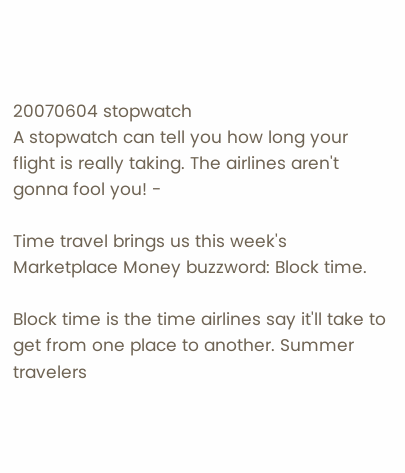20070604 stopwatch
A stopwatch can tell you how long your flight is really taking. The airlines aren't gonna fool you! -

Time travel brings us this week's Marketplace Money buzzword: Block time.

Block time is the time airlines say it'll take to get from one place to another. Summer travelers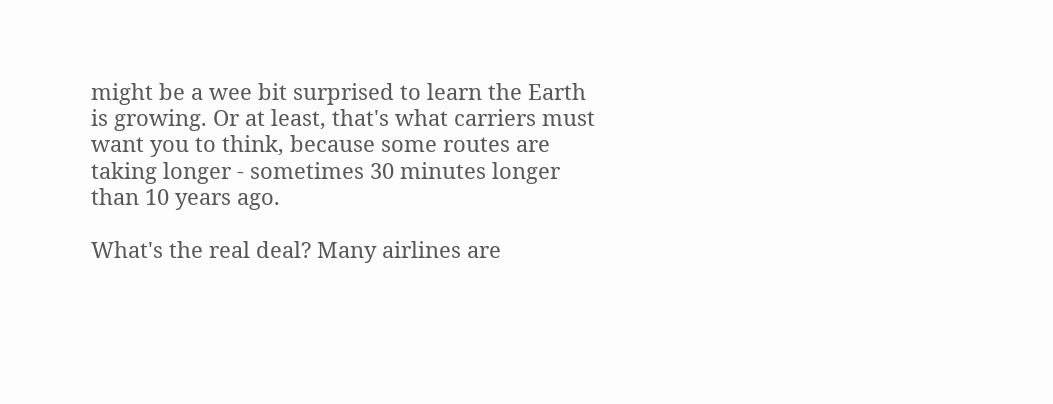might be a wee bit surprised to learn the Earth is growing. Or at least, that's what carriers must want you to think, because some routes are taking longer - sometimes 30 minutes longer than 10 years ago.

What's the real deal? Many airlines are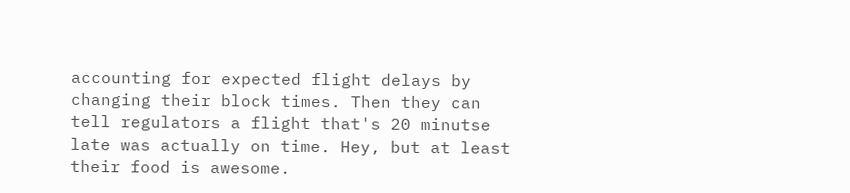accounting for expected flight delays by changing their block times. Then they can tell regulators a flight that's 20 minutse late was actually on time. Hey, but at least their food is awesome.